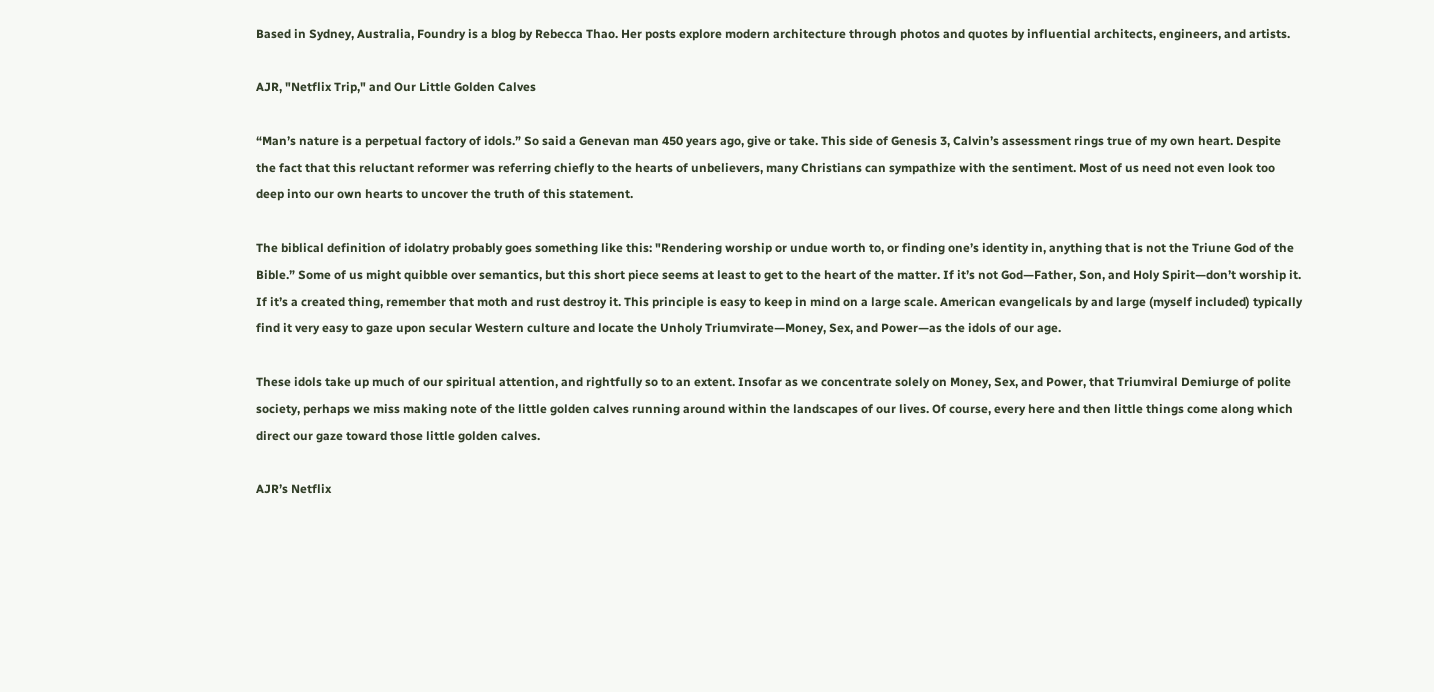Based in Sydney, Australia, Foundry is a blog by Rebecca Thao. Her posts explore modern architecture through photos and quotes by influential architects, engineers, and artists.

AJR, "Netflix Trip," and Our Little Golden Calves

“Man’s nature is a perpetual factory of idols.” So said a Genevan man 450 years ago, give or take. This side of Genesis 3, Calvin’s assessment rings true of my own heart. Despite the fact that this reluctant reformer was referring chiefly to the hearts of unbelievers, many Christians can sympathize with the sentiment. Most of us need not even look too deep into our own hearts to uncover the truth of this statement.

The biblical definition of idolatry probably goes something like this: "Rendering worship or undue worth to, or finding one’s identity in, anything that is not the Triune God of the Bible.” Some of us might quibble over semantics, but this short piece seems at least to get to the heart of the matter. If it’s not God—Father, Son, and Holy Spirit—don’t worship it. If it’s a created thing, remember that moth and rust destroy it. This principle is easy to keep in mind on a large scale. American evangelicals by and large (myself included) typically find it very easy to gaze upon secular Western culture and locate the Unholy Triumvirate—Money, Sex, and Power—as the idols of our age.

These idols take up much of our spiritual attention, and rightfully so to an extent. Insofar as we concentrate solely on Money, Sex, and Power, that Triumviral Demiurge of polite society, perhaps we miss making note of the little golden calves running around within the landscapes of our lives. Of course, every here and then little things come along which direct our gaze toward those little golden calves.

AJR’s Netflix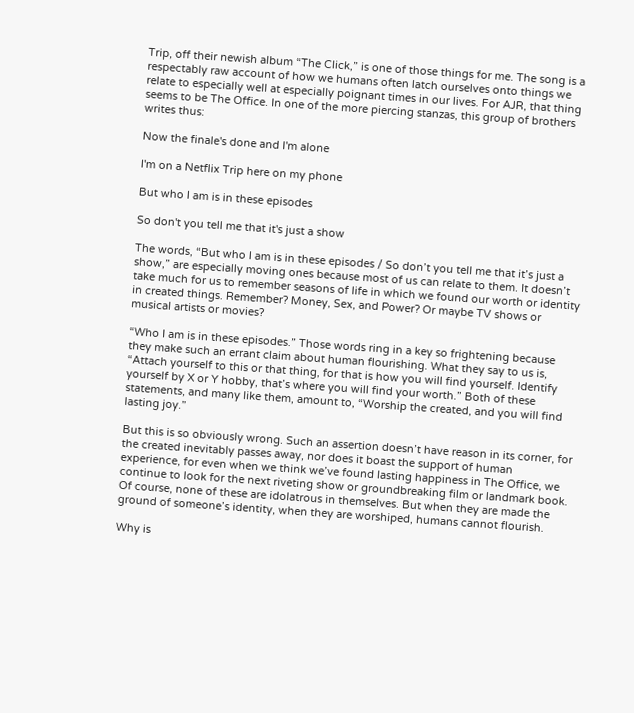Trip, off their newish album “The Click,” is one of those things for me. The song is a respectably raw account of how we humans often latch ourselves onto things we relate to especially well at especially poignant times in our lives. For AJR, that thing seems to be The Office. In one of the more piercing stanzas, this group of brothers writes thus:

Now the finale's done and I'm alone

I'm on a Netflix Trip here on my phone

But who I am is in these episodes

So don't you tell me that it's just a show

The words, “But who I am is in these episodes / So don’t you tell me that it’s just a show,” are especially moving ones because most of us can relate to them. It doesn’t take much for us to remember seasons of life in which we found our worth or identity in created things. Remember? Money, Sex, and Power? Or maybe TV shows or musical artists or movies?

“Who I am is in these episodes.” Those words ring in a key so frightening because they make such an errant claim about human flourishing. What they say to us is, “Attach yourself to this or that thing, for that is how you will find yourself. Identify yourself by X or Y hobby, that’s where you will find your worth.” Both of these statements, and many like them, amount to, “Worship the created, and you will find lasting joy.”

But this is so obviously wrong. Such an assertion doesn’t have reason in its corner, for the created inevitably passes away, nor does it boast the support of human experience, for even when we think we’ve found lasting happiness in The Office, we continue to look for the next riveting show or groundbreaking film or landmark book. Of course, none of these are idolatrous in themselves. But when they are made the ground of someone’s identity, when they are worshiped, humans cannot flourish.

Why is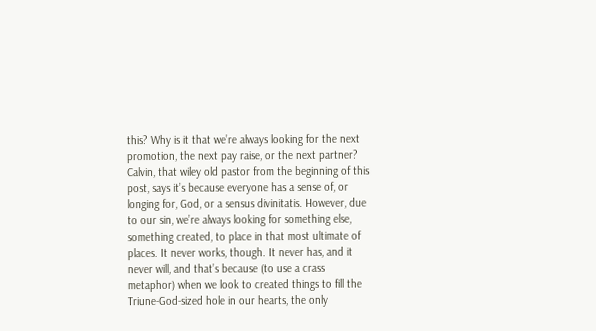this? Why is it that we’re always looking for the next promotion, the next pay raise, or the next partner? Calvin, that wiley old pastor from the beginning of this post, says it’s because everyone has a sense of, or longing for, God, or a sensus divinitatis. However, due to our sin, we’re always looking for something else, something created, to place in that most ultimate of places. It never works, though. It never has, and it never will, and that’s because (to use a crass metaphor) when we look to created things to fill the Triune-God-sized hole in our hearts, the only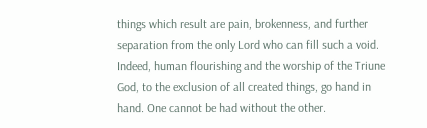things which result are pain, brokenness, and further separation from the only Lord who can fill such a void. Indeed, human flourishing and the worship of the Triune God, to the exclusion of all created things, go hand in hand. One cannot be had without the other.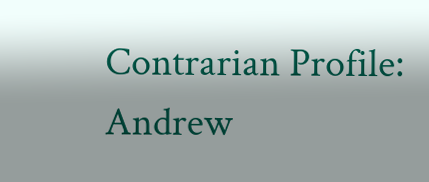Contrarian Profile: Andrew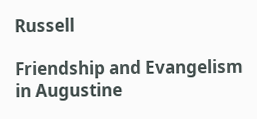Russell

Friendship and Evangelism in Augustine